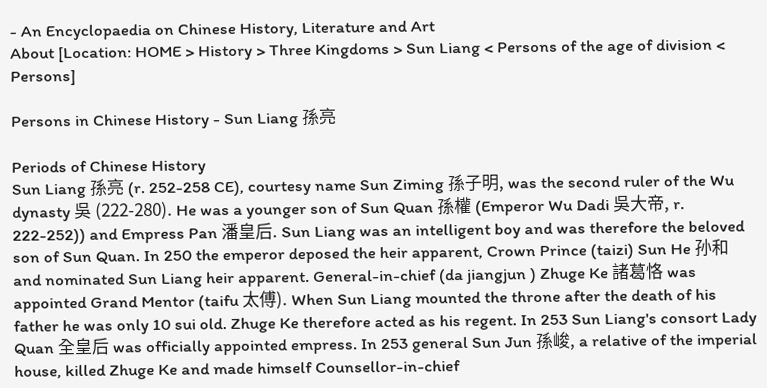- An Encyclopaedia on Chinese History, Literature and Art
About [Location: HOME > History > Three Kingdoms > Sun Liang < Persons of the age of division < Persons]

Persons in Chinese History - Sun Liang 孫亮

Periods of Chinese History
Sun Liang 孫亮 (r. 252-258 CE), courtesy name Sun Ziming 孫子明, was the second ruler of the Wu dynasty 吳 (222-280). He was a younger son of Sun Quan 孫權 (Emperor Wu Dadi 吳大帝, r. 222-252)) and Empress Pan 潘皇后. Sun Liang was an intelligent boy and was therefore the beloved son of Sun Quan. In 250 the emperor deposed the heir apparent, Crown Prince (taizi) Sun He 孙和 and nominated Sun Liang heir apparent. General-in-chief (da jiangjun ) Zhuge Ke 諸葛恪 was appointed Grand Mentor (taifu 太傅). When Sun Liang mounted the throne after the death of his father he was only 10 sui old. Zhuge Ke therefore acted as his regent. In 253 Sun Liang's consort Lady Quan 全皇后 was officially appointed empress. In 253 general Sun Jun 孫峻, a relative of the imperial house, killed Zhuge Ke and made himself Counsellor-in-chief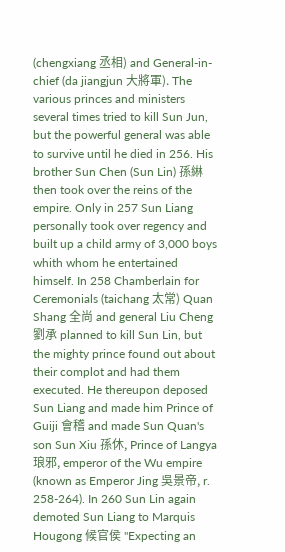(chengxiang 丞相) and General-in-chief (da jiangjun 大將軍). The various princes and ministers several times tried to kill Sun Jun, but the powerful general was able to survive until he died in 256. His brother Sun Chen (Sun Lin) 孫綝 then took over the reins of the empire. Only in 257 Sun Liang personally took over regency and built up a child army of 3,000 boys whith whom he entertained himself. In 258 Chamberlain for Ceremonials (taichang 太常) Quan Shang 全尚 and general Liu Cheng 劉承 planned to kill Sun Lin, but the mighty prince found out about their complot and had them executed. He thereupon deposed Sun Liang and made him Prince of Guiji 會稽 and made Sun Quan's son Sun Xiu 孫休, Prince of Langya 琅邪, emperor of the Wu empire (known as Emperor Jing 吳景帝, r. 258-264). In 260 Sun Lin again demoted Sun Liang to Marquis Hougong 候官侯 "Expecting an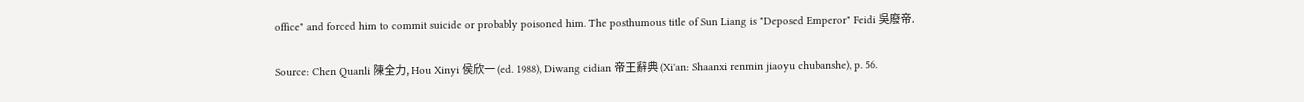office" and forced him to commit suicide or probably poisoned him. The posthumous title of Sun Liang is "Deposed Emperor" Feidi 吳廢帝.

Source: Chen Quanli 陳全力, Hou Xinyi 侯欣一 (ed. 1988), Diwang cidian 帝王辭典 (Xi'an: Shaanxi renmin jiaoyu chubanshe), p. 56.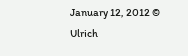January 12, 2012 © Ulrich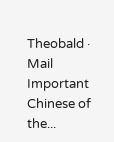Theobald · Mail
Important Chinese of the...